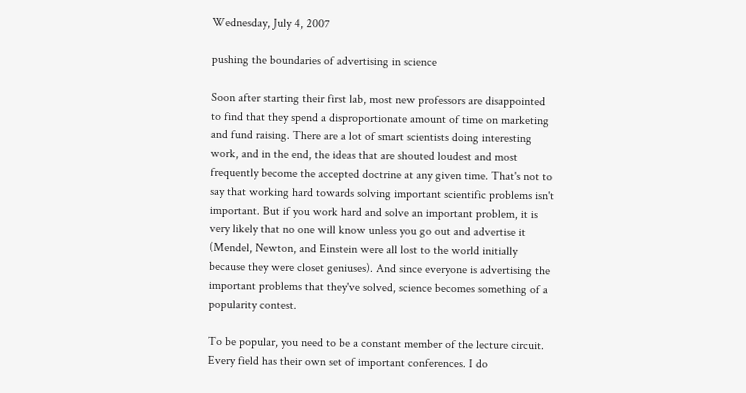Wednesday, July 4, 2007

pushing the boundaries of advertising in science

Soon after starting their first lab, most new professors are disappointed to find that they spend a disproportionate amount of time on marketing and fund raising. There are a lot of smart scientists doing interesting work, and in the end, the ideas that are shouted loudest and most frequently become the accepted doctrine at any given time. That's not to say that working hard towards solving important scientific problems isn't important. But if you work hard and solve an important problem, it is very likely that no one will know unless you go out and advertise it (Mendel, Newton, and Einstein were all lost to the world initially because they were closet geniuses). And since everyone is advertising the important problems that they've solved, science becomes something of a popularity contest.

To be popular, you need to be a constant member of the lecture circuit. Every field has their own set of important conferences. I do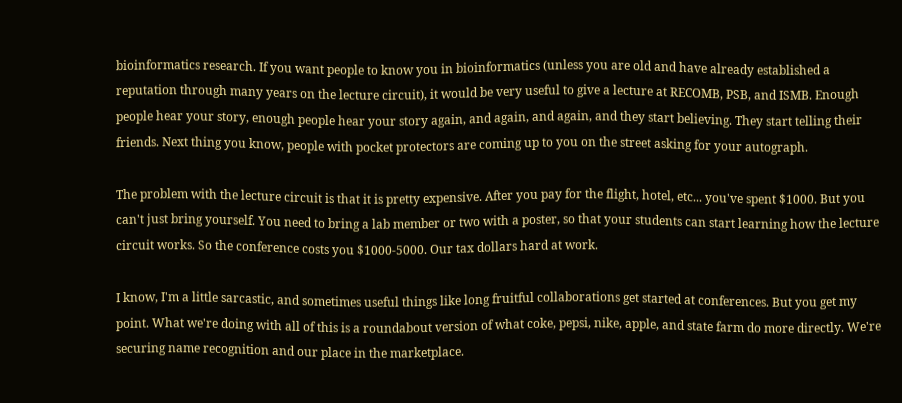bioinformatics research. If you want people to know you in bioinformatics (unless you are old and have already established a reputation through many years on the lecture circuit), it would be very useful to give a lecture at RECOMB, PSB, and ISMB. Enough people hear your story, enough people hear your story again, and again, and again, and they start believing. They start telling their friends. Next thing you know, people with pocket protectors are coming up to you on the street asking for your autograph.

The problem with the lecture circuit is that it is pretty expensive. After you pay for the flight, hotel, etc... you've spent $1000. But you can't just bring yourself. You need to bring a lab member or two with a poster, so that your students can start learning how the lecture circuit works. So the conference costs you $1000-5000. Our tax dollars hard at work.

I know, I'm a little sarcastic, and sometimes useful things like long fruitful collaborations get started at conferences. But you get my point. What we're doing with all of this is a roundabout version of what coke, pepsi, nike, apple, and state farm do more directly. We're securing name recognition and our place in the marketplace.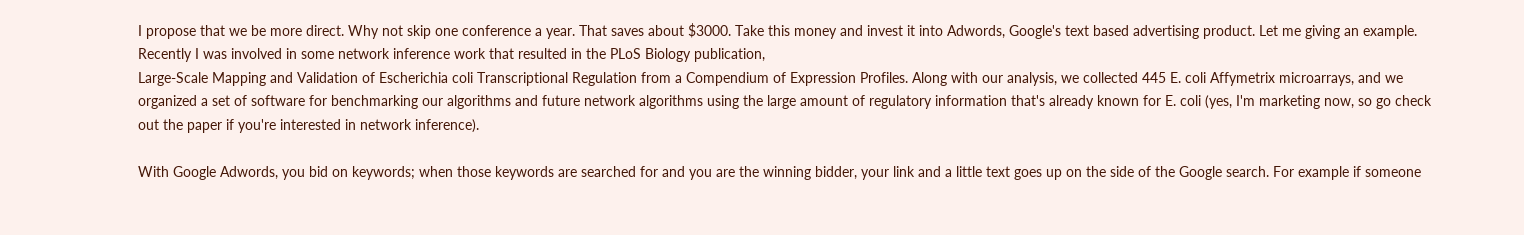I propose that we be more direct. Why not skip one conference a year. That saves about $3000. Take this money and invest it into Adwords, Google's text based advertising product. Let me giving an example. Recently I was involved in some network inference work that resulted in the PLoS Biology publication,
Large-Scale Mapping and Validation of Escherichia coli Transcriptional Regulation from a Compendium of Expression Profiles. Along with our analysis, we collected 445 E. coli Affymetrix microarrays, and we organized a set of software for benchmarking our algorithms and future network algorithms using the large amount of regulatory information that's already known for E. coli (yes, I'm marketing now, so go check out the paper if you're interested in network inference).

With Google Adwords, you bid on keywords; when those keywords are searched for and you are the winning bidder, your link and a little text goes up on the side of the Google search. For example if someone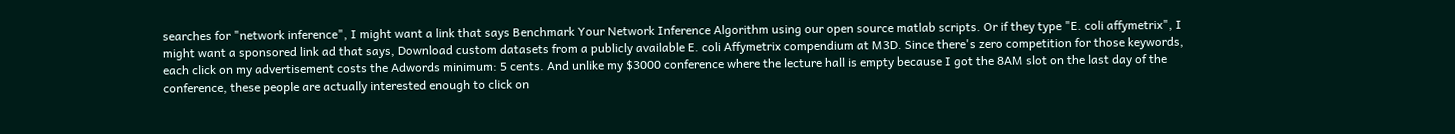searches for "network inference", I might want a link that says Benchmark Your Network Inference Algorithm using our open source matlab scripts. Or if they type "E. coli affymetrix", I might want a sponsored link ad that says, Download custom datasets from a publicly available E. coli Affymetrix compendium at M3D. Since there's zero competition for those keywords, each click on my advertisement costs the Adwords minimum: 5 cents. And unlike my $3000 conference where the lecture hall is empty because I got the 8AM slot on the last day of the conference, these people are actually interested enough to click on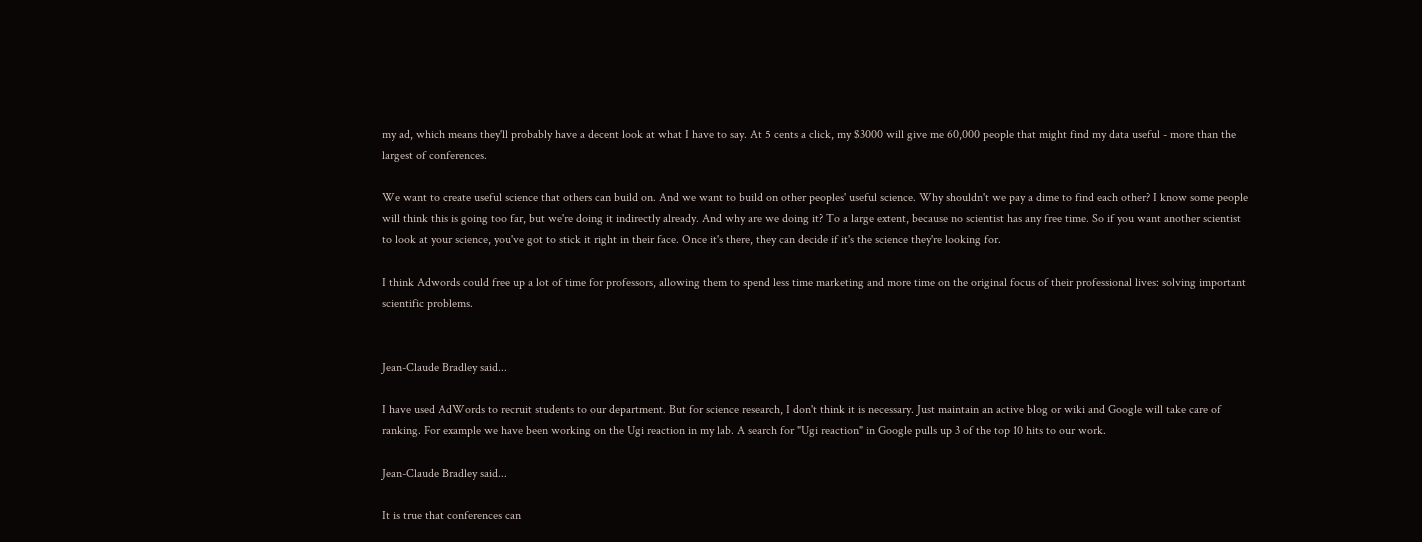my ad, which means they'll probably have a decent look at what I have to say. At 5 cents a click, my $3000 will give me 60,000 people that might find my data useful - more than the largest of conferences.

We want to create useful science that others can build on. And we want to build on other peoples' useful science. Why shouldn't we pay a dime to find each other? I know some people will think this is going too far, but we're doing it indirectly already. And why are we doing it? To a large extent, because no scientist has any free time. So if you want another scientist to look at your science, you've got to stick it right in their face. Once it's there, they can decide if it's the science they're looking for.

I think Adwords could free up a lot of time for professors, allowing them to spend less time marketing and more time on the original focus of their professional lives: solving important scientific problems.


Jean-Claude Bradley said...

I have used AdWords to recruit students to our department. But for science research, I don't think it is necessary. Just maintain an active blog or wiki and Google will take care of ranking. For example we have been working on the Ugi reaction in my lab. A search for "Ugi reaction" in Google pulls up 3 of the top 10 hits to our work.

Jean-Claude Bradley said...

It is true that conferences can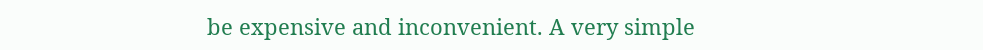be expensive and inconvenient. A very simple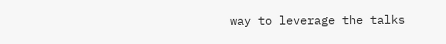way to leverage the talks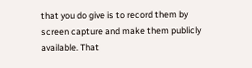that you do give is to record them by screen capture and make them publicly available. That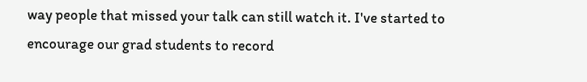way people that missed your talk can still watch it. I've started to encourage our grad students to record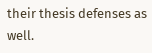their thesis defenses as well.